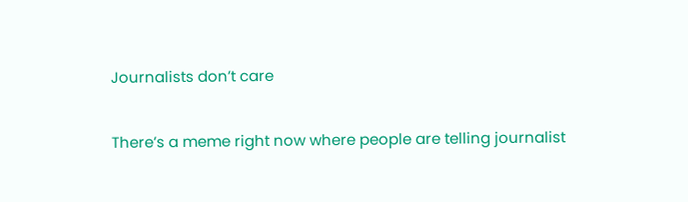Journalists don’t care

There’s a meme right now where people are telling journalist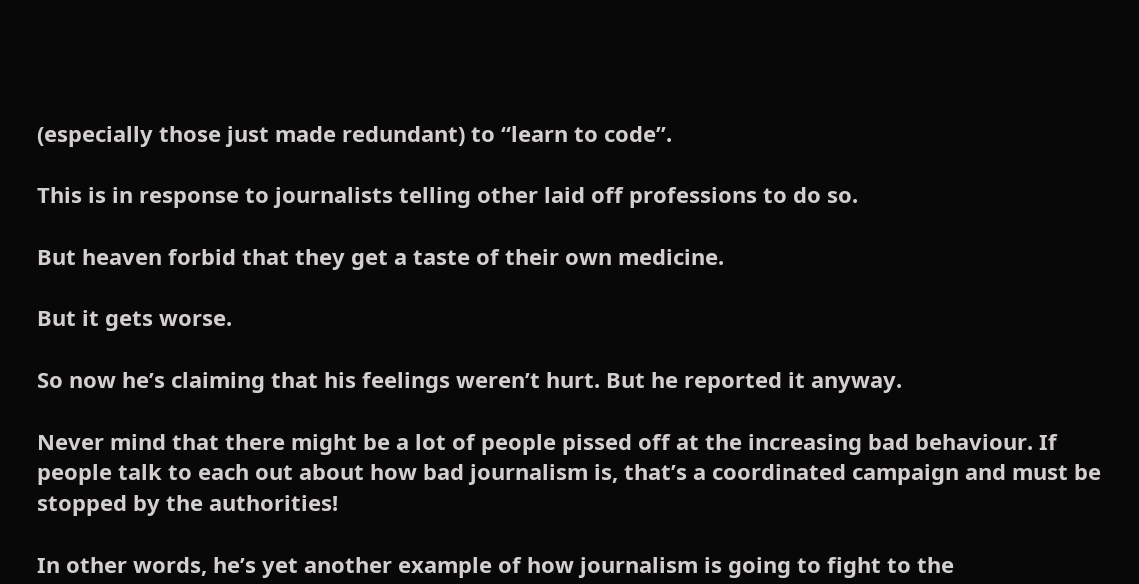(especially those just made redundant) to “learn to code”.

This is in response to journalists telling other laid off professions to do so.

But heaven forbid that they get a taste of their own medicine.

But it gets worse.

So now he’s claiming that his feelings weren’t hurt. But he reported it anyway.

Never mind that there might be a lot of people pissed off at the increasing bad behaviour. If people talk to each out about how bad journalism is, that’s a coordinated campaign and must be stopped by the authorities!

In other words, he’s yet another example of how journalism is going to fight to the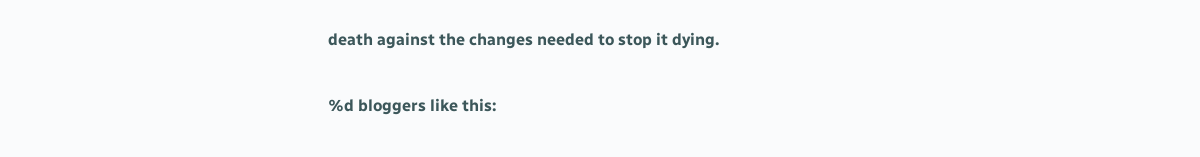death against the changes needed to stop it dying.

%d bloggers like this: